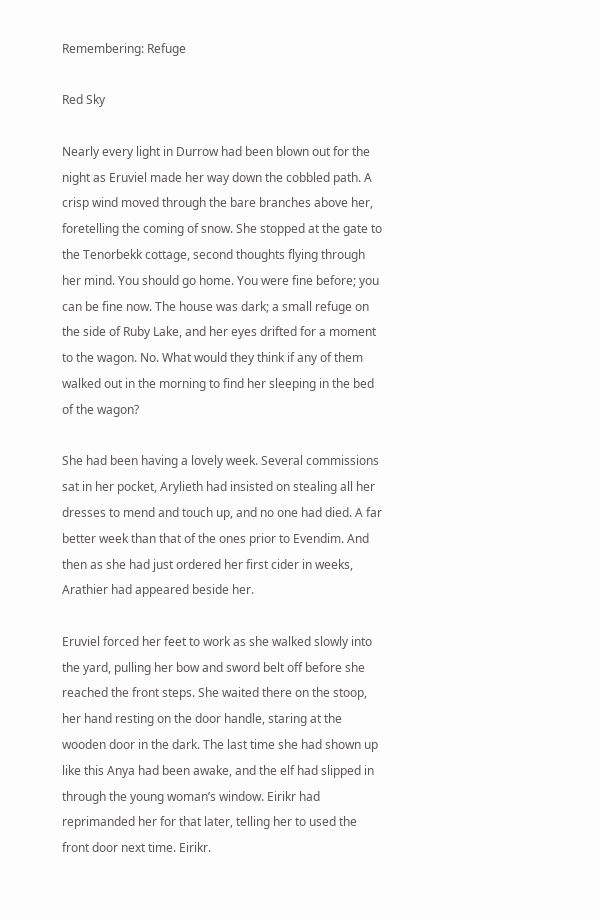Remembering: Refuge

Red Sky

Nearly every light in Durrow had been blown out for the night as Eruviel made her way down the cobbled path. A crisp wind moved through the bare branches above her, foretelling the coming of snow. She stopped at the gate to the Tenorbekk cottage, second thoughts flying through her mind. You should go home. You were fine before; you can be fine now. The house was dark; a small refuge on the side of Ruby Lake, and her eyes drifted for a moment to the wagon. No. What would they think if any of them walked out in the morning to find her sleeping in the bed of the wagon?

She had been having a lovely week. Several commissions sat in her pocket, Arylieth had insisted on stealing all her dresses to mend and touch up, and no one had died. A far better week than that of the ones prior to Evendim. And then as she had just ordered her first cider in weeks, Arathier had appeared beside her.

Eruviel forced her feet to work as she walked slowly into the yard, pulling her bow and sword belt off before she reached the front steps. She waited there on the stoop, her hand resting on the door handle, staring at the wooden door in the dark. The last time she had shown up like this Anya had been awake, and the elf had slipped in through the young woman’s window. Eirikr had reprimanded her for that later, telling her to used the front door next time. Eirikr.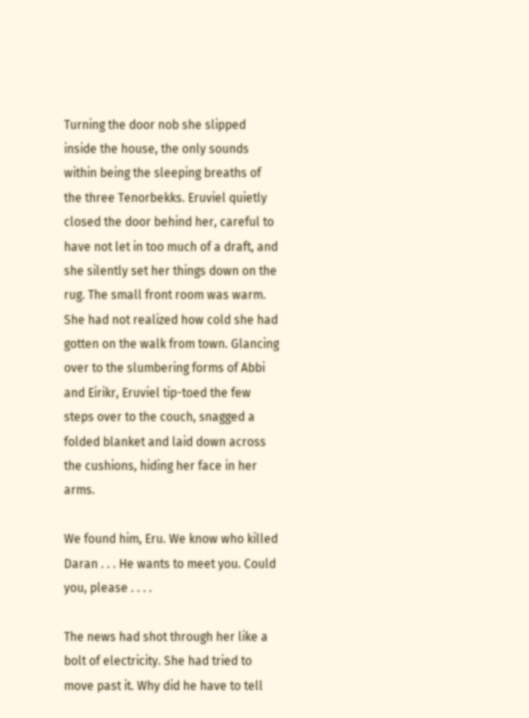Turning the door nob she slipped inside the house, the only sounds within being the sleeping breaths of the three Tenorbekks. Eruviel quietly closed the door behind her, careful to have not let in too much of a draft, and she silently set her things down on the rug. The small front room was warm. She had not realized how cold she had gotten on the walk from town. Glancing over to the slumbering forms of Abbi and Eirikr, Eruviel tip-toed the few steps over to the couch, snagged a folded blanket and laid down across the cushions, hiding her face in her arms.

We found him, Eru. We know who killed Daran . . . He wants to meet you. Could you, please . . . .

The news had shot through her like a bolt of electricity. She had tried to move past it. Why did he have to tell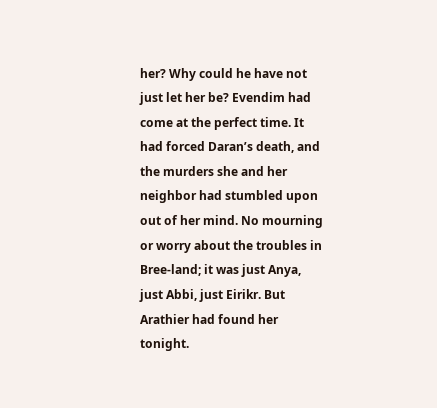her? Why could he have not just let her be? Evendim had come at the perfect time. It had forced Daran’s death, and the murders she and her neighbor had stumbled upon out of her mind. No mourning or worry about the troubles in Bree-land; it was just Anya, just Abbi, just Eirikr. But Arathier had found her tonight.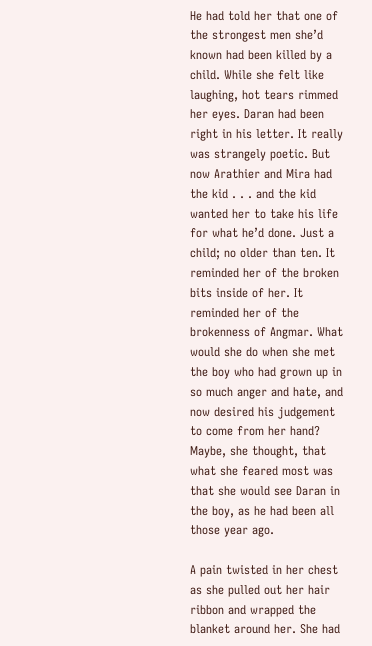He had told her that one of the strongest men she’d known had been killed by a child. While she felt like laughing, hot tears rimmed her eyes. Daran had been right in his letter. It really was strangely poetic. But now Arathier and Mira had the kid . . . and the kid wanted her to take his life for what he’d done. Just a child; no older than ten. It reminded her of the broken bits inside of her. It reminded her of the brokenness of Angmar. What would she do when she met the boy who had grown up in so much anger and hate, and now desired his judgement to come from her hand? Maybe, she thought, that what she feared most was that she would see Daran in the boy, as he had been all those year ago.

A pain twisted in her chest as she pulled out her hair ribbon and wrapped the blanket around her. She had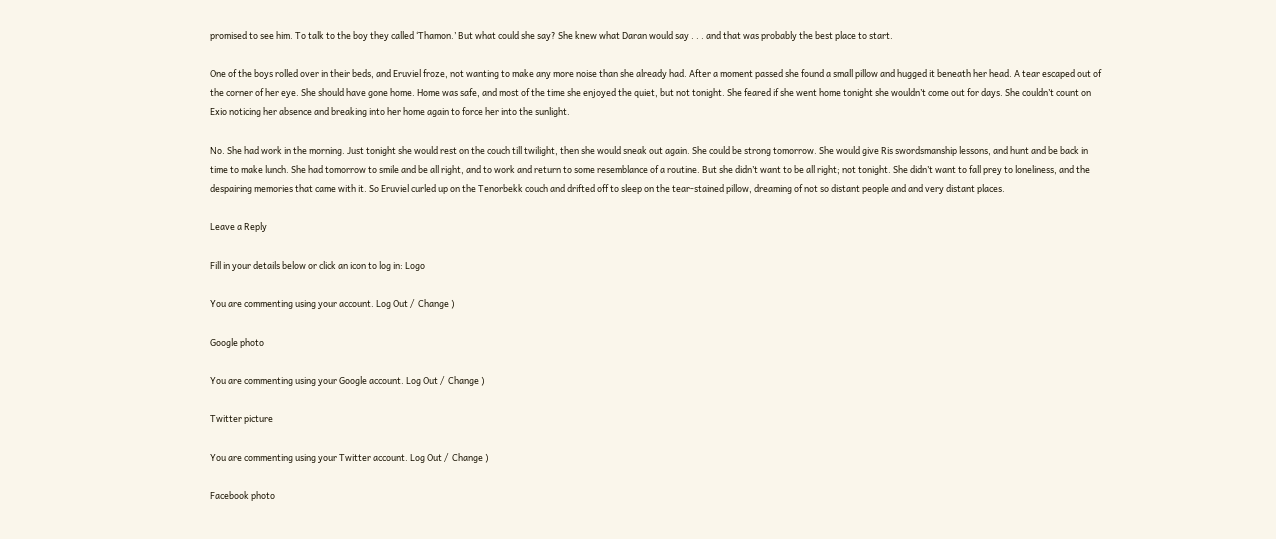promised to see him. To talk to the boy they called ‘Thamon.’ But what could she say? She knew what Daran would say . . . and that was probably the best place to start.

One of the boys rolled over in their beds, and Eruviel froze, not wanting to make any more noise than she already had. After a moment passed she found a small pillow and hugged it beneath her head. A tear escaped out of the corner of her eye. She should have gone home. Home was safe, and most of the time she enjoyed the quiet, but not tonight. She feared if she went home tonight she wouldn’t come out for days. She couldn’t count on Exio noticing her absence and breaking into her home again to force her into the sunlight.

No. She had work in the morning. Just tonight she would rest on the couch till twilight, then she would sneak out again. She could be strong tomorrow. She would give Ris swordsmanship lessons, and hunt and be back in time to make lunch. She had tomorrow to smile and be all right, and to work and return to some resemblance of a routine. But she didn’t want to be all right; not tonight. She didn’t want to fall prey to loneliness, and the despairing memories that came with it. So Eruviel curled up on the Tenorbekk couch and drifted off to sleep on the tear-stained pillow, dreaming of not so distant people and and very distant places.

Leave a Reply

Fill in your details below or click an icon to log in: Logo

You are commenting using your account. Log Out /  Change )

Google photo

You are commenting using your Google account. Log Out /  Change )

Twitter picture

You are commenting using your Twitter account. Log Out /  Change )

Facebook photo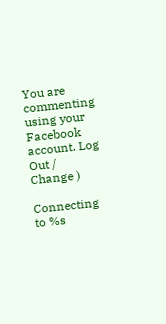You are commenting using your Facebook account. Log Out /  Change )

Connecting to %s